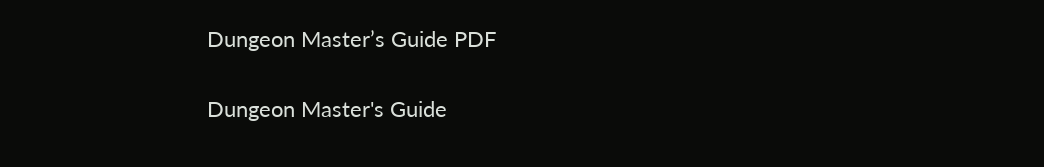Dungeon Master’s Guide PDF

Dungeon Master's Guide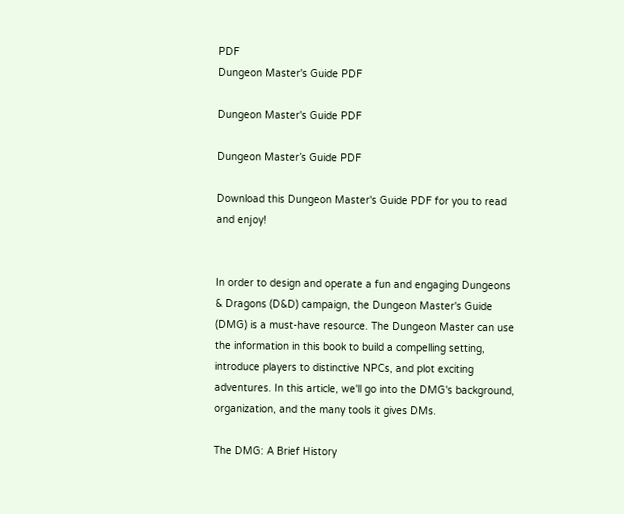PDF
Dungeon Master's Guide PDF

Dungeon Master's Guide PDF

Dungeon Master’s Guide PDF

Download this Dungeon Master's Guide PDF for you to read and enjoy!


In order to design and operate a fun and engaging Dungeons & Dragons (D&D) campaign, the Dungeon Master's Guide (DMG) is a must-have resource. The Dungeon Master can use the information in this book to build a compelling setting, introduce players to distinctive NPCs, and plot exciting adventures. In this article, we'll go into the DMG's background, organization, and the many tools it gives DMs.

The DMG: A Brief History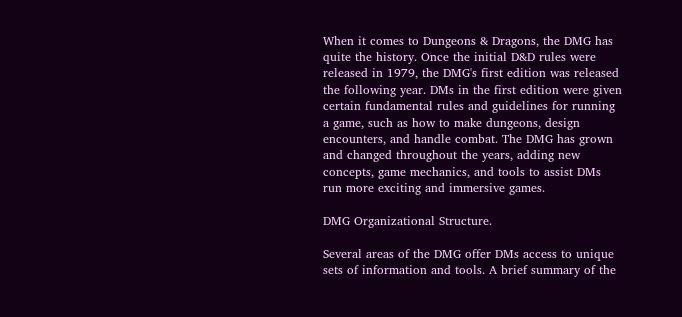When it comes to Dungeons & Dragons, the DMG has quite the history. Once the initial D&D rules were released in 1979, the DMG's first edition was released the following year. DMs in the first edition were given certain fundamental rules and guidelines for running a game, such as how to make dungeons, design encounters, and handle combat. The DMG has grown and changed throughout the years, adding new concepts, game mechanics, and tools to assist DMs run more exciting and immersive games.

DMG Organizational Structure.

Several areas of the DMG offer DMs access to unique sets of information and tools. A brief summary of the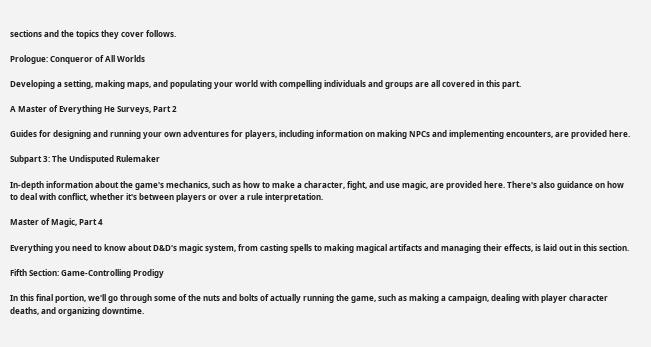sections and the topics they cover follows.

Prologue: Conqueror of All Worlds

Developing a setting, making maps, and populating your world with compelling individuals and groups are all covered in this part.

A Master of Everything He Surveys, Part 2

Guides for designing and running your own adventures for players, including information on making NPCs and implementing encounters, are provided here.

Subpart 3: The Undisputed Rulemaker

In-depth information about the game's mechanics, such as how to make a character, fight, and use magic, are provided here. There's also guidance on how to deal with conflict, whether it's between players or over a rule interpretation.

Master of Magic, Part 4

Everything you need to know about D&D's magic system, from casting spells to making magical artifacts and managing their effects, is laid out in this section.

Fifth Section: Game-Controlling Prodigy

In this final portion, we'll go through some of the nuts and bolts of actually running the game, such as making a campaign, dealing with player character deaths, and organizing downtime.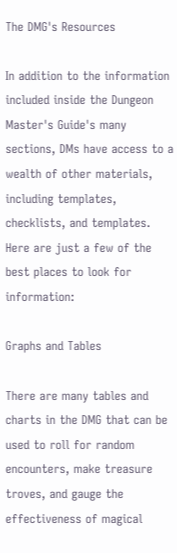The DMG's Resources

In addition to the information included inside the Dungeon Master's Guide's many sections, DMs have access to a wealth of other materials, including templates, checklists, and templates. Here are just a few of the best places to look for information:

Graphs and Tables

There are many tables and charts in the DMG that can be used to roll for random encounters, make treasure troves, and gauge the effectiveness of magical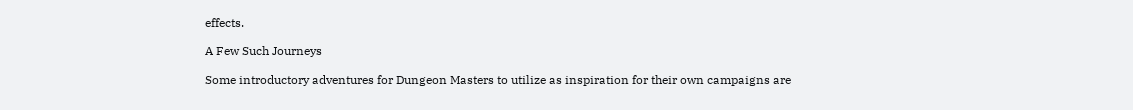effects.

A Few Such Journeys

Some introductory adventures for Dungeon Masters to utilize as inspiration for their own campaigns are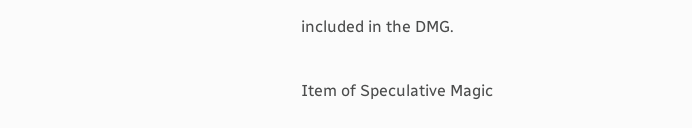included in the DMG.

Item of Speculative Magic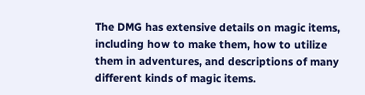The DMG has extensive details on magic items, including how to make them, how to utilize them in adventures, and descriptions of many different kinds of magic items.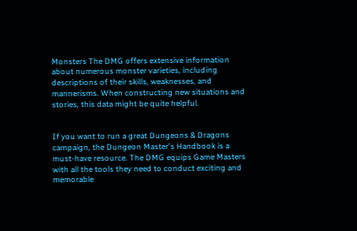Monsters The DMG offers extensive information about numerous monster varieties, including descriptions of their skills, weaknesses, and mannerisms. When constructing new situations and stories, this data might be quite helpful.


If you want to run a great Dungeons & Dragons campaign, the Dungeon Master's Handbook is a must-have resource. The DMG equips Game Masters with all the tools they need to conduct exciting and memorable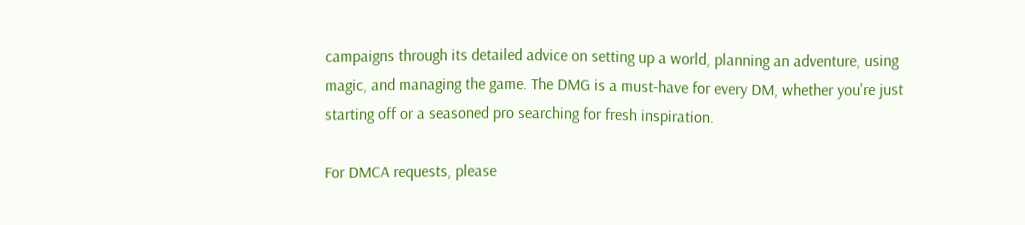campaigns through its detailed advice on setting up a world, planning an adventure, using magic, and managing the game. The DMG is a must-have for every DM, whether you're just starting off or a seasoned pro searching for fresh inspiration.

For DMCA requests, please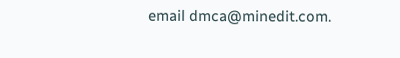email dmca@minedit.com.